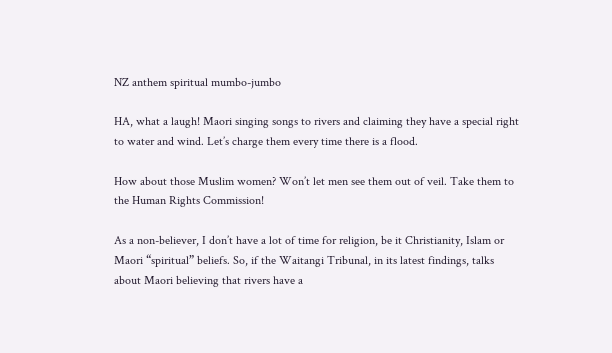NZ anthem spiritual mumbo-jumbo

HA, what a laugh! Maori singing songs to rivers and claiming they have a special right to water and wind. Let’s charge them every time there is a flood.

How about those Muslim women? Won’t let men see them out of veil. Take them to the Human Rights Commission!

As a non-believer, I don’t have a lot of time for religion, be it Christianity, Islam or Maori “spiritual” beliefs. So, if the Waitangi Tribunal, in its latest findings, talks about Maori believing that rivers have a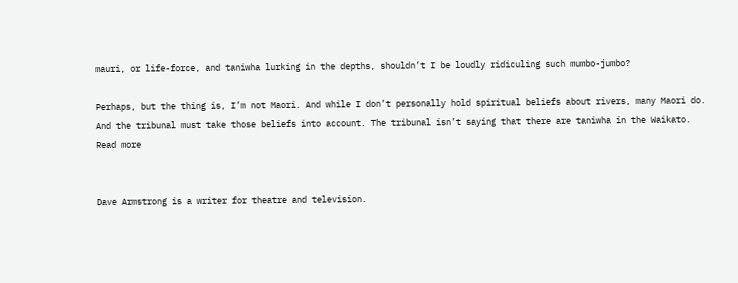mauri, or life-force, and taniwha lurking in the depths, shouldn’t I be loudly ridiculing such mumbo-jumbo?

Perhaps, but the thing is, I’m not Maori. And while I don’t personally hold spiritual beliefs about rivers, many Maori do. And the tribunal must take those beliefs into account. The tribunal isn’t saying that there are taniwha in the Waikato. Read more


Dave Armstrong is a writer for theatre and television.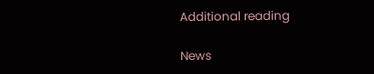Additional reading

News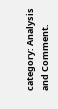category: Analysis and Comment.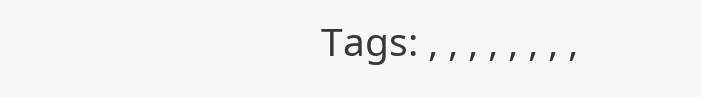Tags: , , , , , , , ,